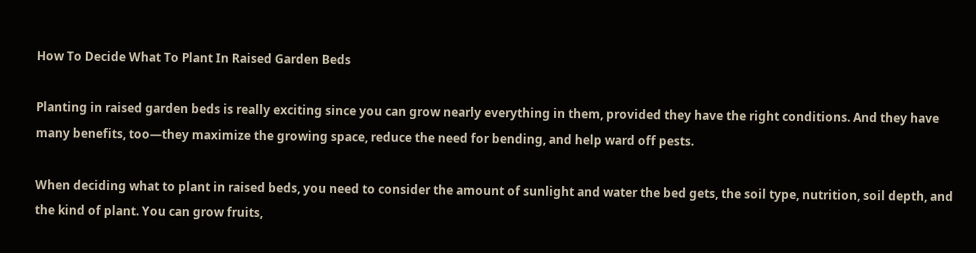How To Decide What To Plant In Raised Garden Beds

Planting in raised garden beds is really exciting since you can grow nearly everything in them, provided they have the right conditions. And they have many benefits, too—they maximize the growing space, reduce the need for bending, and help ward off pests.

When deciding what to plant in raised beds, you need to consider the amount of sunlight and water the bed gets, the soil type, nutrition, soil depth, and the kind of plant. You can grow fruits,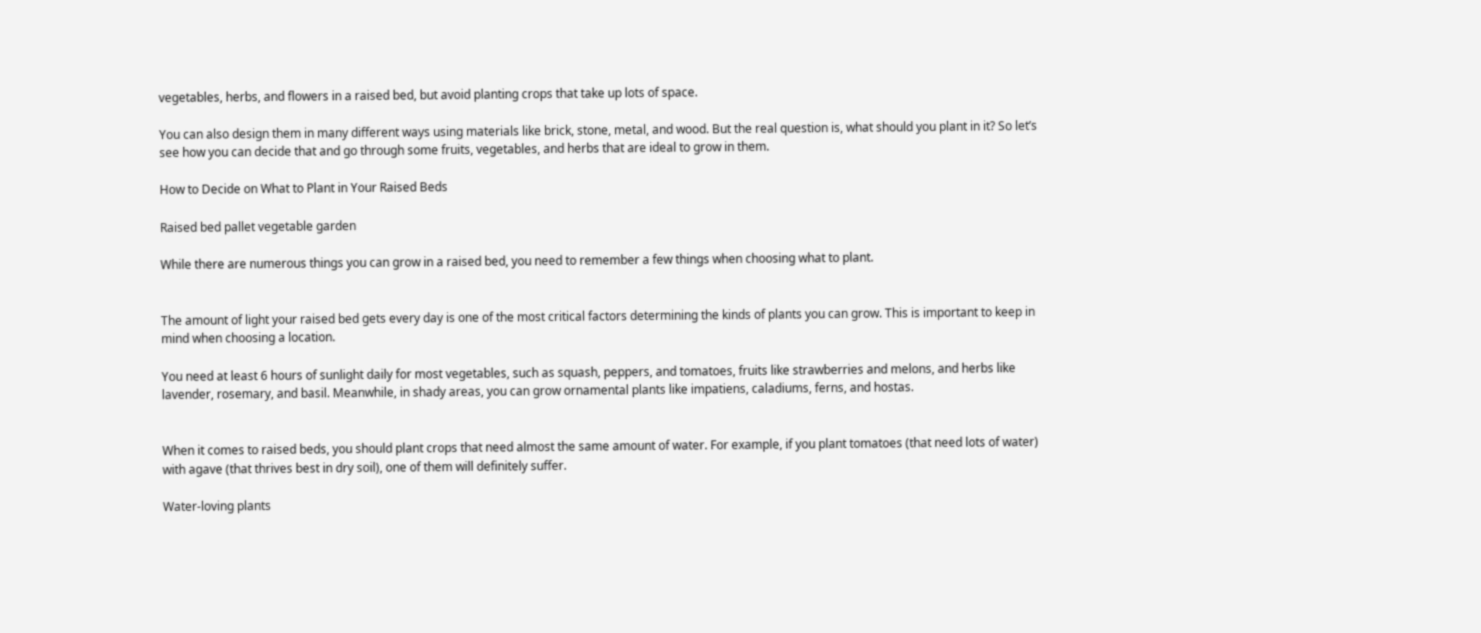vegetables, herbs, and flowers in a raised bed, but avoid planting crops that take up lots of space.

You can also design them in many different ways using materials like brick, stone, metal, and wood. But the real question is, what should you plant in it? So let’s see how you can decide that and go through some fruits, vegetables, and herbs that are ideal to grow in them.

How to Decide on What to Plant in Your Raised Beds

Raised bed pallet vegetable garden

While there are numerous things you can grow in a raised bed, you need to remember a few things when choosing what to plant.


The amount of light your raised bed gets every day is one of the most critical factors determining the kinds of plants you can grow. This is important to keep in mind when choosing a location.

You need at least 6 hours of sunlight daily for most vegetables, such as squash, peppers, and tomatoes, fruits like strawberries and melons, and herbs like lavender, rosemary, and basil. Meanwhile, in shady areas, you can grow ornamental plants like impatiens, caladiums, ferns, and hostas.


When it comes to raised beds, you should plant crops that need almost the same amount of water. For example, if you plant tomatoes (that need lots of water) with agave (that thrives best in dry soil), one of them will definitely suffer.

Water-loving plants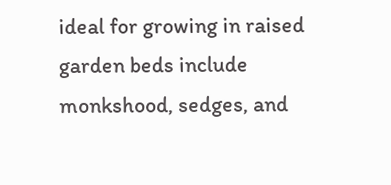ideal for growing in raised garden beds include monkshood, sedges, and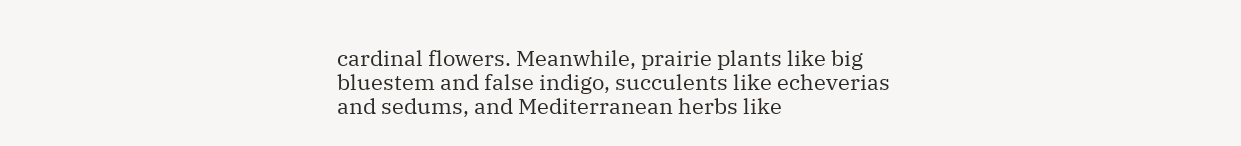cardinal flowers. Meanwhile, prairie plants like big bluestem and false indigo, succulents like echeverias and sedums, and Mediterranean herbs like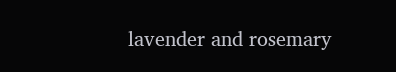lavender and rosemary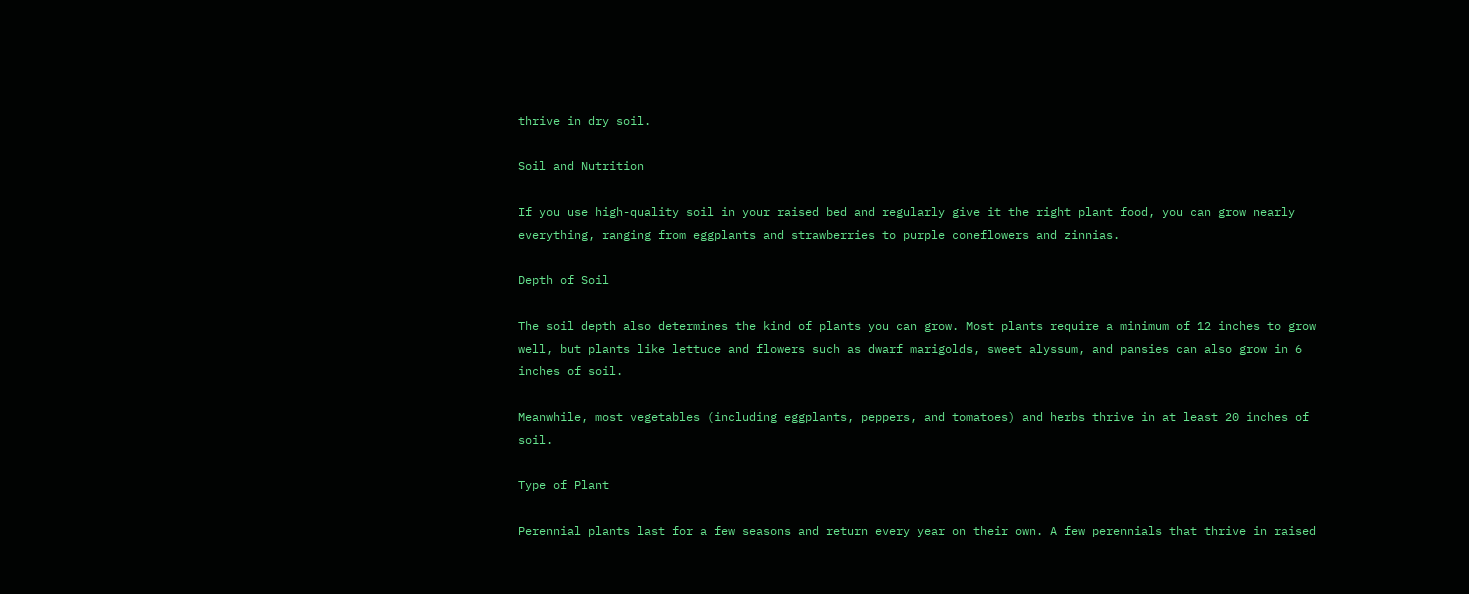thrive in dry soil.

Soil and Nutrition

If you use high-quality soil in your raised bed and regularly give it the right plant food, you can grow nearly everything, ranging from eggplants and strawberries to purple coneflowers and zinnias.

Depth of Soil

The soil depth also determines the kind of plants you can grow. Most plants require a minimum of 12 inches to grow well, but plants like lettuce and flowers such as dwarf marigolds, sweet alyssum, and pansies can also grow in 6 inches of soil.

Meanwhile, most vegetables (including eggplants, peppers, and tomatoes) and herbs thrive in at least 20 inches of soil.

Type of Plant

Perennial plants last for a few seasons and return every year on their own. A few perennials that thrive in raised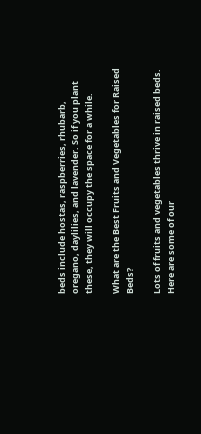beds include hostas, raspberries, rhubarb, oregano, daylilies, and lavender. So if you plant these, they will occupy the space for a while.

What are the Best Fruits and Vegetables for Raised Beds?

Lots of fruits and vegetables thrive in raised beds. Here are some of our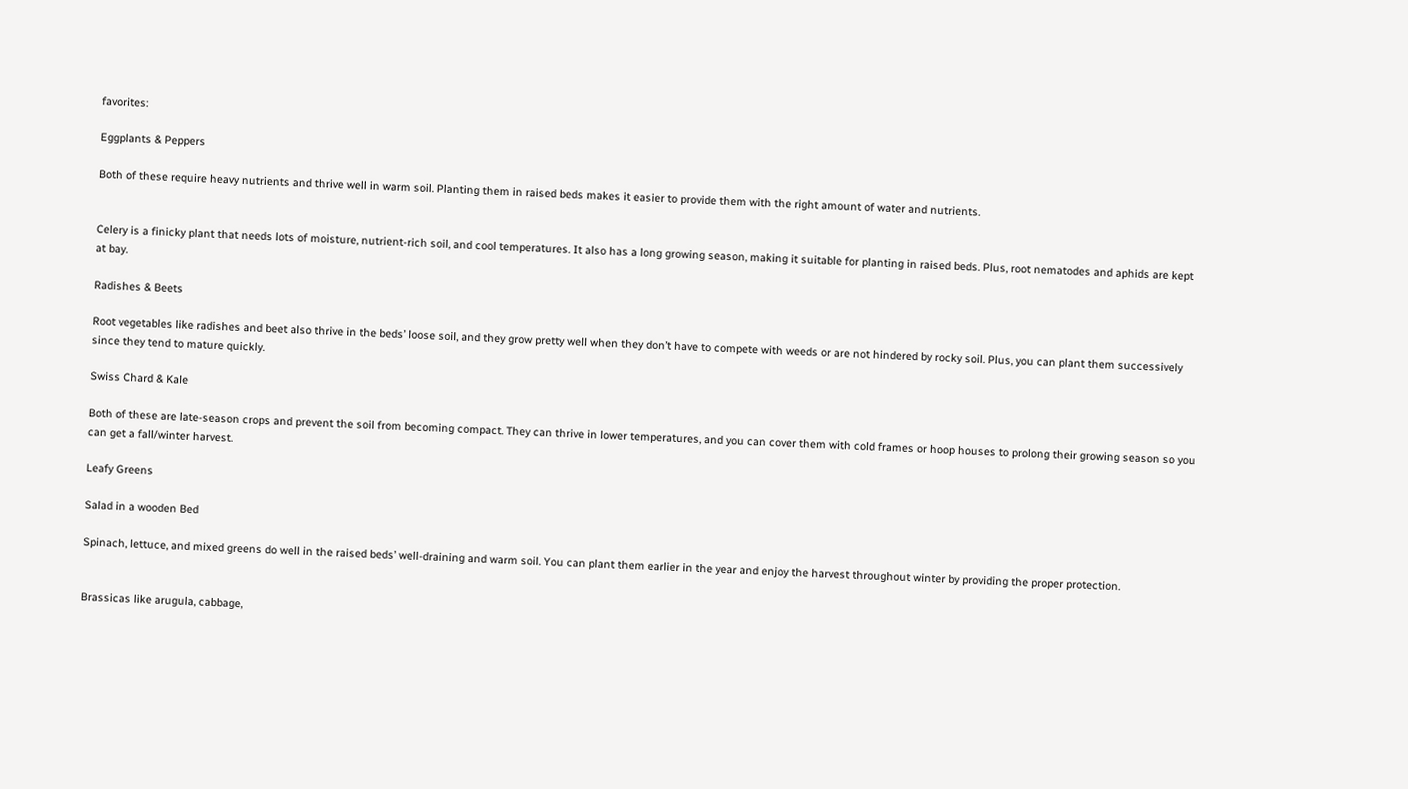favorites:

Eggplants & Peppers

Both of these require heavy nutrients and thrive well in warm soil. Planting them in raised beds makes it easier to provide them with the right amount of water and nutrients.


Celery is a finicky plant that needs lots of moisture, nutrient-rich soil, and cool temperatures. It also has a long growing season, making it suitable for planting in raised beds. Plus, root nematodes and aphids are kept at bay.

Radishes & Beets

Root vegetables like radishes and beet also thrive in the beds’ loose soil, and they grow pretty well when they don’t have to compete with weeds or are not hindered by rocky soil. Plus, you can plant them successively since they tend to mature quickly.

Swiss Chard & Kale

Both of these are late-season crops and prevent the soil from becoming compact. They can thrive in lower temperatures, and you can cover them with cold frames or hoop houses to prolong their growing season so you can get a fall/winter harvest.

Leafy Greens

Salad in a wooden Bed

Spinach, lettuce, and mixed greens do well in the raised beds’ well-draining and warm soil. You can plant them earlier in the year and enjoy the harvest throughout winter by providing the proper protection.


Brassicas like arugula, cabbage,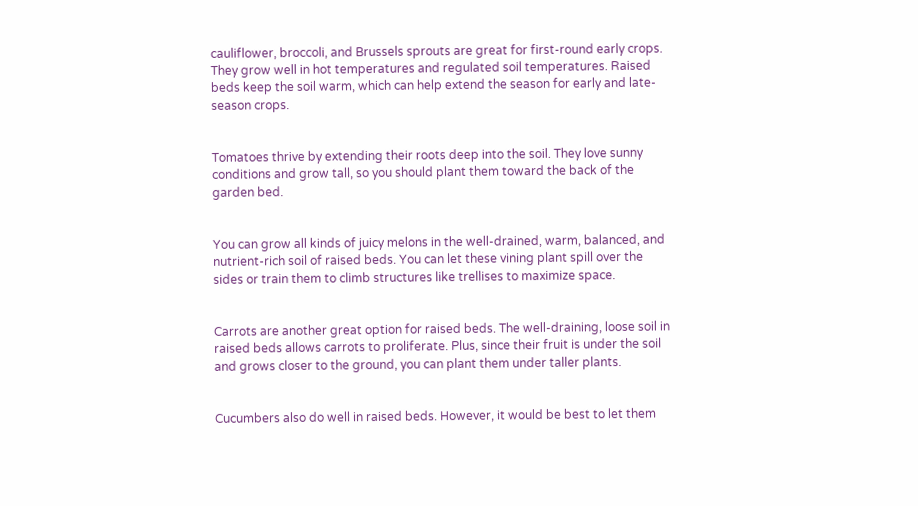cauliflower, broccoli, and Brussels sprouts are great for first-round early crops. They grow well in hot temperatures and regulated soil temperatures. Raised beds keep the soil warm, which can help extend the season for early and late-season crops.


Tomatoes thrive by extending their roots deep into the soil. They love sunny conditions and grow tall, so you should plant them toward the back of the garden bed.


You can grow all kinds of juicy melons in the well-drained, warm, balanced, and nutrient-rich soil of raised beds. You can let these vining plant spill over the sides or train them to climb structures like trellises to maximize space.


Carrots are another great option for raised beds. The well-draining, loose soil in raised beds allows carrots to proliferate. Plus, since their fruit is under the soil and grows closer to the ground, you can plant them under taller plants.


Cucumbers also do well in raised beds. However, it would be best to let them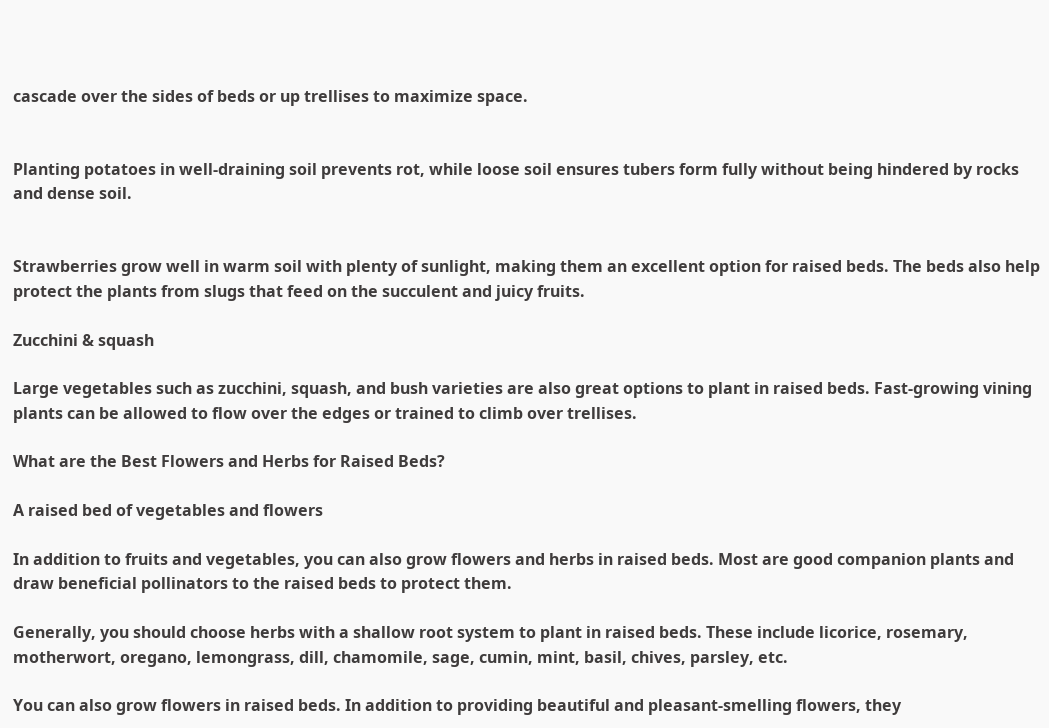cascade over the sides of beds or up trellises to maximize space.


Planting potatoes in well-draining soil prevents rot, while loose soil ensures tubers form fully without being hindered by rocks and dense soil.


Strawberries grow well in warm soil with plenty of sunlight, making them an excellent option for raised beds. The beds also help protect the plants from slugs that feed on the succulent and juicy fruits.

Zucchini & squash

Large vegetables such as zucchini, squash, and bush varieties are also great options to plant in raised beds. Fast-growing vining plants can be allowed to flow over the edges or trained to climb over trellises.

What are the Best Flowers and Herbs for Raised Beds?

A raised bed of vegetables and flowers

In addition to fruits and vegetables, you can also grow flowers and herbs in raised beds. Most are good companion plants and draw beneficial pollinators to the raised beds to protect them.

Generally, you should choose herbs with a shallow root system to plant in raised beds. These include licorice, rosemary, motherwort, oregano, lemongrass, dill, chamomile, sage, cumin, mint, basil, chives, parsley, etc.

You can also grow flowers in raised beds. In addition to providing beautiful and pleasant-smelling flowers, they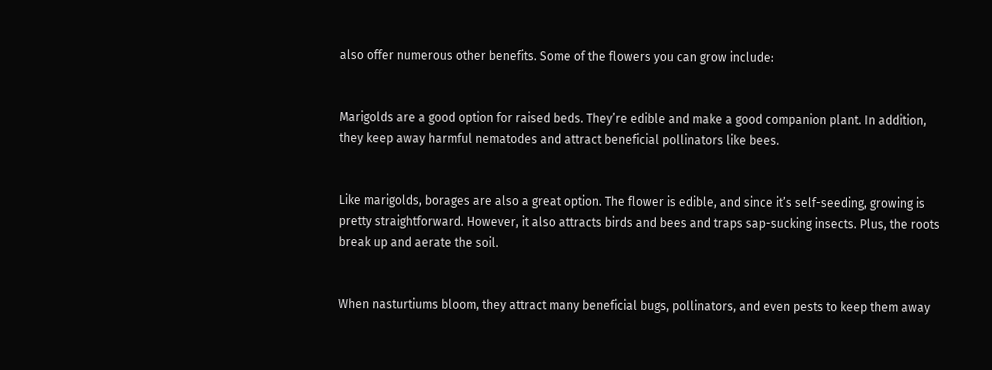also offer numerous other benefits. Some of the flowers you can grow include:


Marigolds are a good option for raised beds. They’re edible and make a good companion plant. In addition, they keep away harmful nematodes and attract beneficial pollinators like bees.


Like marigolds, borages are also a great option. The flower is edible, and since it’s self-seeding, growing is pretty straightforward. However, it also attracts birds and bees and traps sap-sucking insects. Plus, the roots break up and aerate the soil.


When nasturtiums bloom, they attract many beneficial bugs, pollinators, and even pests to keep them away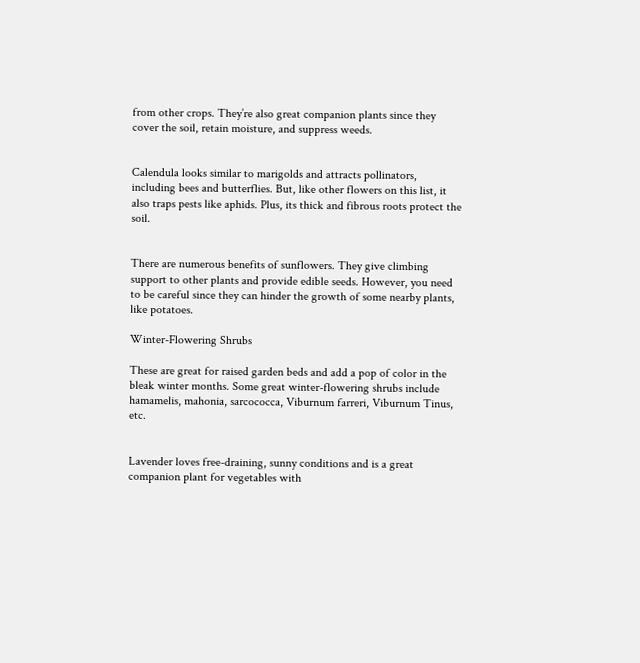from other crops. They’re also great companion plants since they cover the soil, retain moisture, and suppress weeds.


Calendula looks similar to marigolds and attracts pollinators, including bees and butterflies. But, like other flowers on this list, it also traps pests like aphids. Plus, its thick and fibrous roots protect the soil.


There are numerous benefits of sunflowers. They give climbing support to other plants and provide edible seeds. However, you need to be careful since they can hinder the growth of some nearby plants, like potatoes.

Winter-Flowering Shrubs

These are great for raised garden beds and add a pop of color in the bleak winter months. Some great winter-flowering shrubs include hamamelis, mahonia, sarcococca, Viburnum farreri, Viburnum Tinus, etc.


Lavender loves free-draining, sunny conditions and is a great companion plant for vegetables with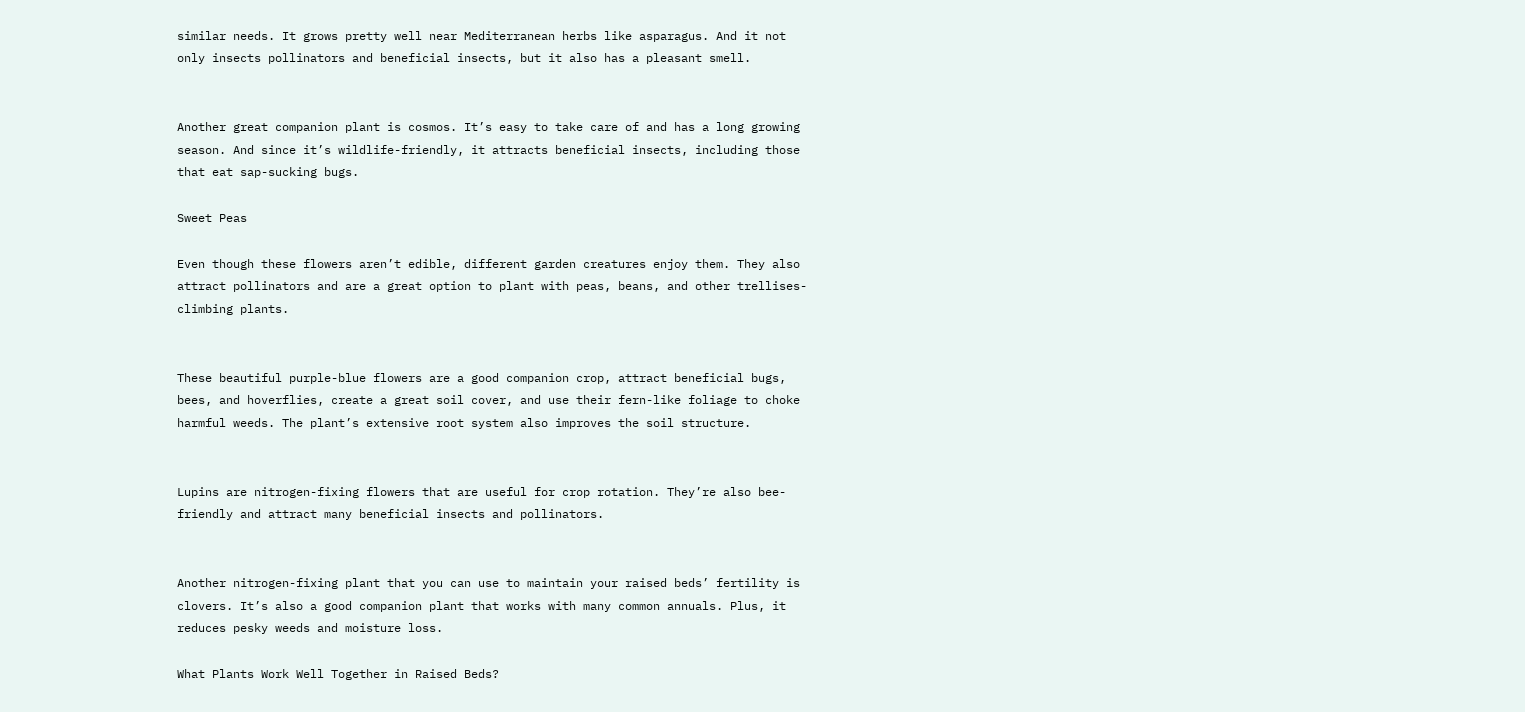similar needs. It grows pretty well near Mediterranean herbs like asparagus. And it not only insects pollinators and beneficial insects, but it also has a pleasant smell.


Another great companion plant is cosmos. It’s easy to take care of and has a long growing season. And since it’s wildlife-friendly, it attracts beneficial insects, including those that eat sap-sucking bugs.

Sweet Peas

Even though these flowers aren’t edible, different garden creatures enjoy them. They also attract pollinators and are a great option to plant with peas, beans, and other trellises-climbing plants.


These beautiful purple-blue flowers are a good companion crop, attract beneficial bugs, bees, and hoverflies, create a great soil cover, and use their fern-like foliage to choke harmful weeds. The plant’s extensive root system also improves the soil structure.


Lupins are nitrogen-fixing flowers that are useful for crop rotation. They’re also bee-friendly and attract many beneficial insects and pollinators.


Another nitrogen-fixing plant that you can use to maintain your raised beds’ fertility is clovers. It’s also a good companion plant that works with many common annuals. Plus, it reduces pesky weeds and moisture loss.

What Plants Work Well Together in Raised Beds?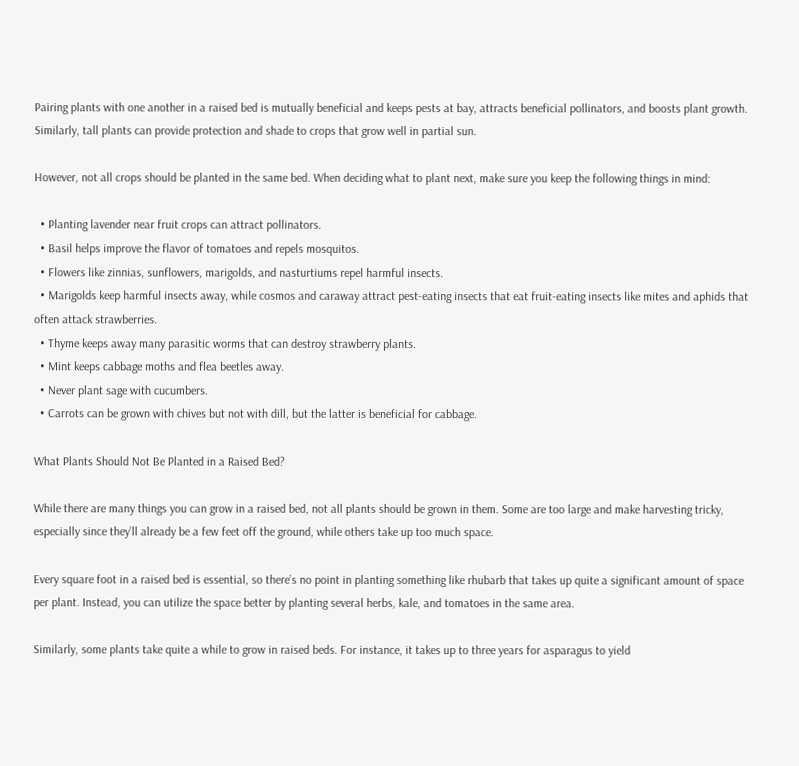Pairing plants with one another in a raised bed is mutually beneficial and keeps pests at bay, attracts beneficial pollinators, and boosts plant growth. Similarly, tall plants can provide protection and shade to crops that grow well in partial sun.

However, not all crops should be planted in the same bed. When deciding what to plant next, make sure you keep the following things in mind:

  • Planting lavender near fruit crops can attract pollinators.
  • Basil helps improve the flavor of tomatoes and repels mosquitos.
  • Flowers like zinnias, sunflowers, marigolds, and nasturtiums repel harmful insects.
  • Marigolds keep harmful insects away, while cosmos and caraway attract pest-eating insects that eat fruit-eating insects like mites and aphids that often attack strawberries.
  • Thyme keeps away many parasitic worms that can destroy strawberry plants.
  • Mint keeps cabbage moths and flea beetles away.
  • Never plant sage with cucumbers.
  • Carrots can be grown with chives but not with dill, but the latter is beneficial for cabbage.

What Plants Should Not Be Planted in a Raised Bed?

While there are many things you can grow in a raised bed, not all plants should be grown in them. Some are too large and make harvesting tricky, especially since they’ll already be a few feet off the ground, while others take up too much space.

Every square foot in a raised bed is essential, so there’s no point in planting something like rhubarb that takes up quite a significant amount of space per plant. Instead, you can utilize the space better by planting several herbs, kale, and tomatoes in the same area.

Similarly, some plants take quite a while to grow in raised beds. For instance, it takes up to three years for asparagus to yield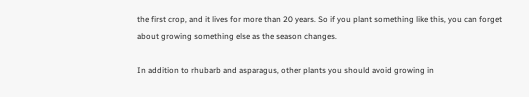the first crop, and it lives for more than 20 years. So if you plant something like this, you can forget about growing something else as the season changes.

In addition to rhubarb and asparagus, other plants you should avoid growing in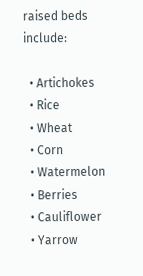raised beds include:

  • Artichokes
  • Rice
  • Wheat
  • Corn
  • Watermelon
  • Berries
  • Cauliflower
  • Yarrow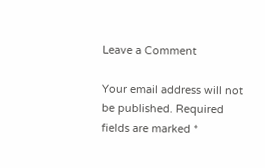Leave a Comment

Your email address will not be published. Required fields are marked *